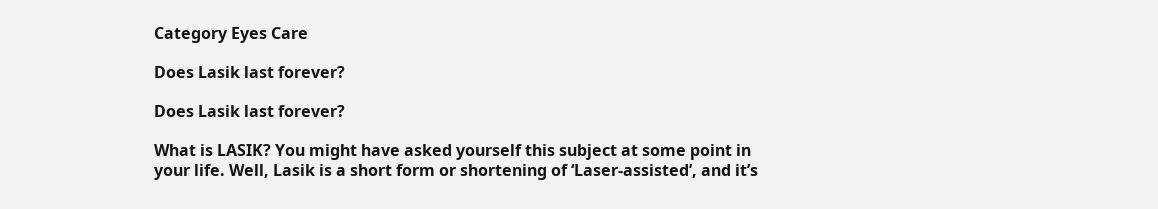Category Eyes Care

Does Lasik last forever?

Does Lasik last forever?

What is LASIK? You might have asked yourself this subject at some point in your life. Well, Lasik is a short form or shortening of ‘Laser-assisted’, and it’s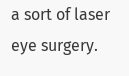a sort of laser eye surgery.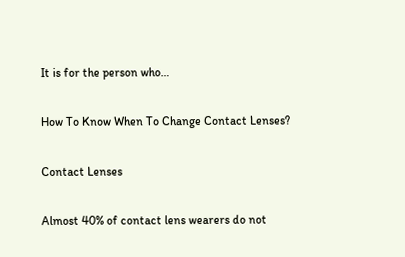It is for the person who…

How To Know When To Change Contact Lenses?

Contact Lenses

Almost 40% of contact lens wearers do not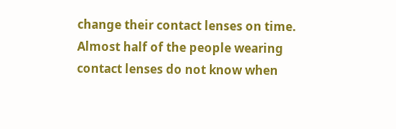change their contact lenses on time. Almost half of the people wearing contact lenses do not know when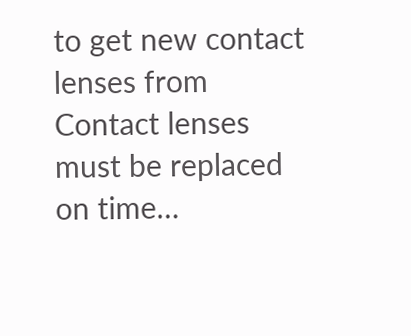to get new contact lenses from Contact lenses must be replaced on time…